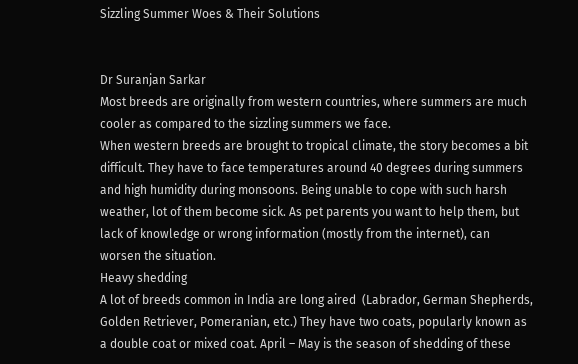Sizzling Summer Woes & Their Solutions


Dr Suranjan Sarkar
Most breeds are originally from western countries, where summers are much cooler as compared to the sizzling summers we face.
When western breeds are brought to tropical climate, the story becomes a bit difficult. They have to face temperatures around 40 degrees during summers and high humidity during monsoons. Being unable to cope with such harsh weather, lot of them become sick. As pet parents you want to help them, but lack of knowledge or wrong information (mostly from the internet), can worsen the situation.
Heavy shedding
A lot of breeds common in India are long aired  (Labrador, German Shepherds, Golden Retriever, Pomeranian, etc.) They have two coats, popularly known as a double coat or mixed coat. April – May is the season of shedding of these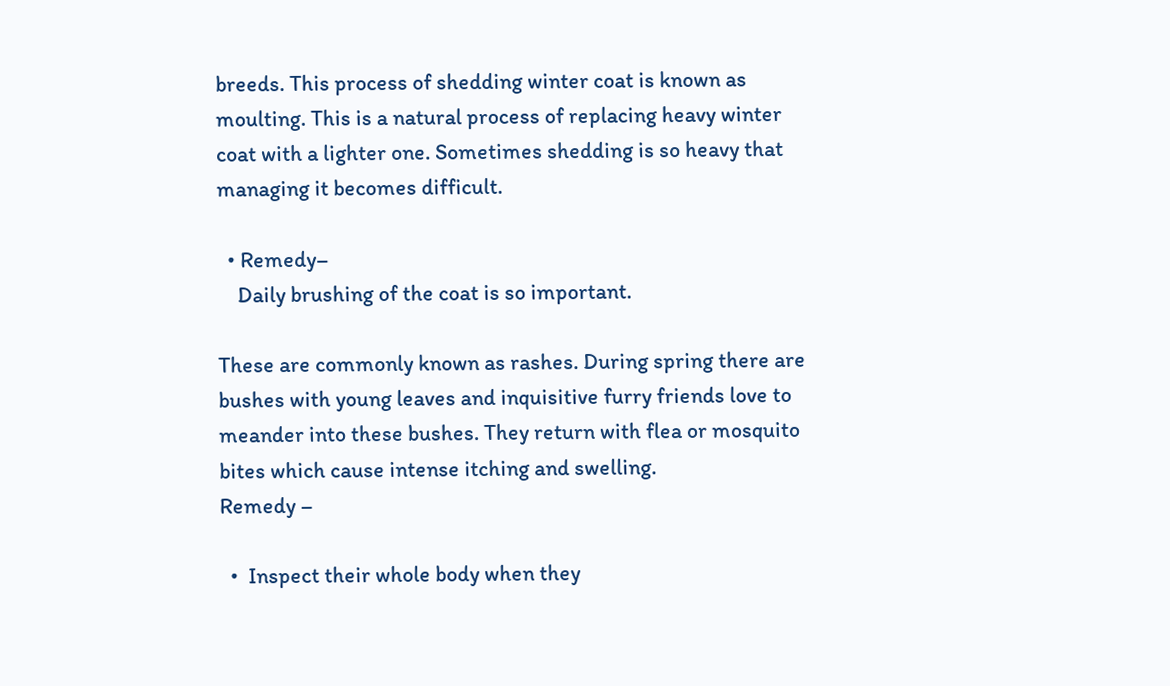breeds. This process of shedding winter coat is known as moulting. This is a natural process of replacing heavy winter coat with a lighter one. Sometimes shedding is so heavy that managing it becomes difficult.

  • Remedy–
    Daily brushing of the coat is so important.

These are commonly known as rashes. During spring there are bushes with young leaves and inquisitive furry friends love to meander into these bushes. They return with flea or mosquito bites which cause intense itching and swelling.
Remedy –

  •  Inspect their whole body when they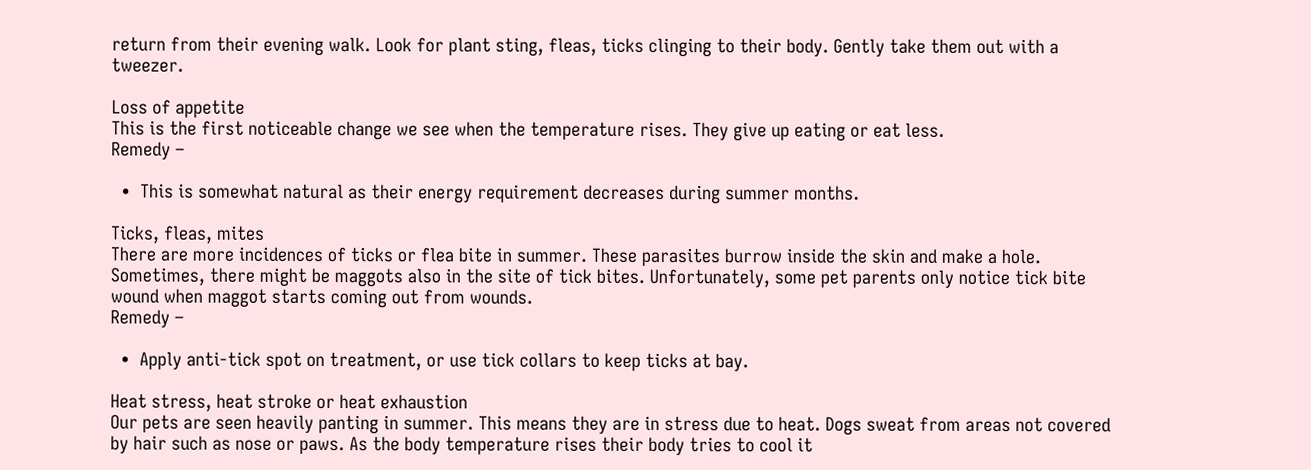return from their evening walk. Look for plant sting, fleas, ticks clinging to their body. Gently take them out with a tweezer.

Loss of appetite
This is the first noticeable change we see when the temperature rises. They give up eating or eat less.
Remedy –

  •  This is somewhat natural as their energy requirement decreases during summer months.

Ticks, fleas, mites
There are more incidences of ticks or flea bite in summer. These parasites burrow inside the skin and make a hole. Sometimes, there might be maggots also in the site of tick bites. Unfortunately, some pet parents only notice tick bite wound when maggot starts coming out from wounds.
Remedy –

  •  Apply anti-tick spot on treatment, or use tick collars to keep ticks at bay.

Heat stress, heat stroke or heat exhaustion
Our pets are seen heavily panting in summer. This means they are in stress due to heat. Dogs sweat from areas not covered by hair such as nose or paws. As the body temperature rises their body tries to cool it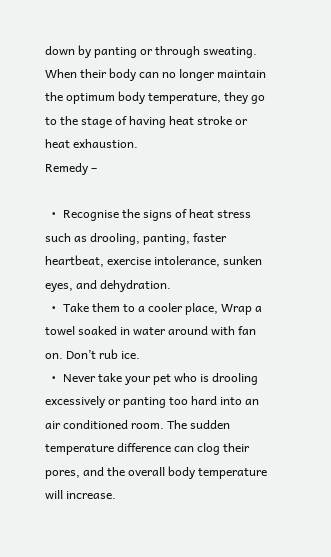down by panting or through sweating. When their body can no longer maintain the optimum body temperature, they go to the stage of having heat stroke or heat exhaustion.
Remedy –

  •  Recognise the signs of heat stress such as drooling, panting, faster heartbeat, exercise intolerance, sunken eyes, and dehydration.
  •  Take them to a cooler place, Wrap a towel soaked in water around with fan on. Don’t rub ice.
  •  Never take your pet who is drooling excessively or panting too hard into an air conditioned room. The sudden temperature difference can clog their pores, and the overall body temperature will increase.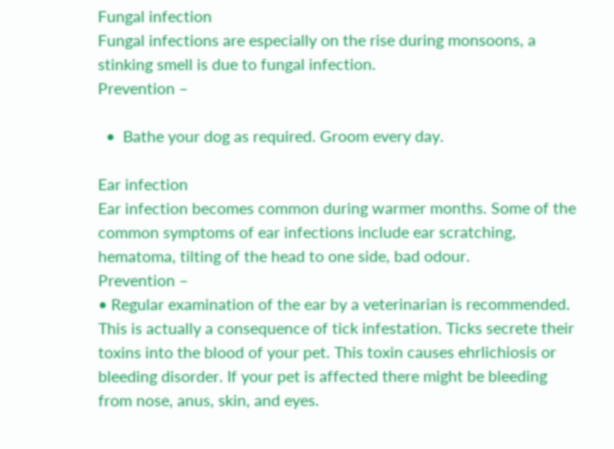Fungal infection
Fungal infections are especially on the rise during monsoons, a stinking smell is due to fungal infection.
Prevention –

  •  Bathe your dog as required. Groom every day.

Ear infection
Ear infection becomes common during warmer months. Some of the common symptoms of ear infections include ear scratching, hematoma, tilting of the head to one side, bad odour.
Prevention –
• Regular examination of the ear by a veterinarian is recommended.
This is actually a consequence of tick infestation. Ticks secrete their toxins into the blood of your pet. This toxin causes ehrlichiosis or bleeding disorder. If your pet is affected there might be bleeding from nose, anus, skin, and eyes.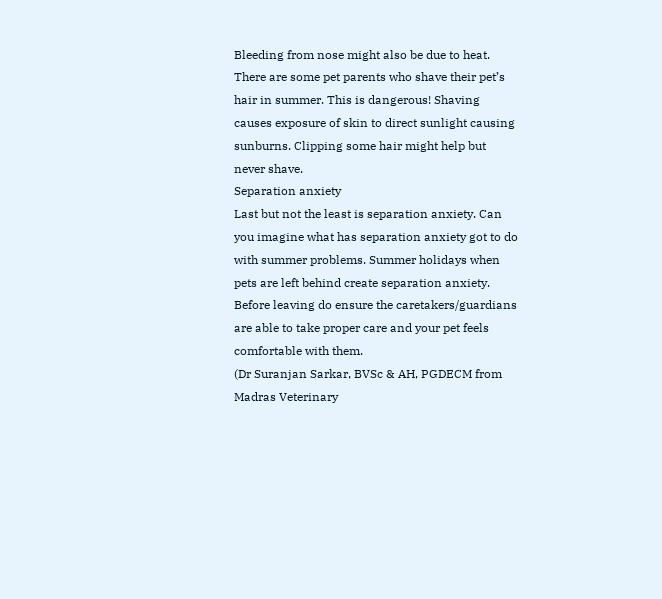Bleeding from nose might also be due to heat.
There are some pet parents who shave their pet’s hair in summer. This is dangerous! Shaving causes exposure of skin to direct sunlight causing sunburns. Clipping some hair might help but never shave.
Separation anxiety
Last but not the least is separation anxiety. Can you imagine what has separation anxiety got to do with summer problems. Summer holidays when pets are left behind create separation anxiety. Before leaving do ensure the caretakers/guardians are able to take proper care and your pet feels comfortable with them.
(Dr Suranjan Sarkar, BVSc & AH, PGDECM from Madras Veterinary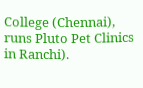College (Chennai), runs Pluto Pet Clinics in Ranchi).